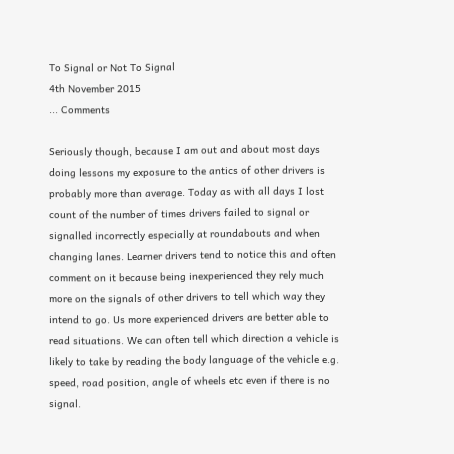To Signal or Not To Signal
4th November 2015
... Comments

Seriously though, because I am out and about most days doing lessons my exposure to the antics of other drivers is probably more than average. Today as with all days I lost count of the number of times drivers failed to signal or signalled incorrectly especially at roundabouts and when changing lanes. Learner drivers tend to notice this and often comment on it because being inexperienced they rely much more on the signals of other drivers to tell which way they intend to go. Us more experienced drivers are better able to read situations. We can often tell which direction a vehicle is likely to take by reading the body language of the vehicle e.g. speed, road position, angle of wheels etc even if there is no signal.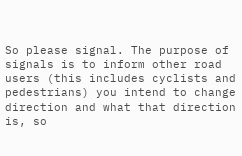So please signal. The purpose of signals is to inform other road users (this includes cyclists and pedestrians) you intend to change direction and what that direction is, so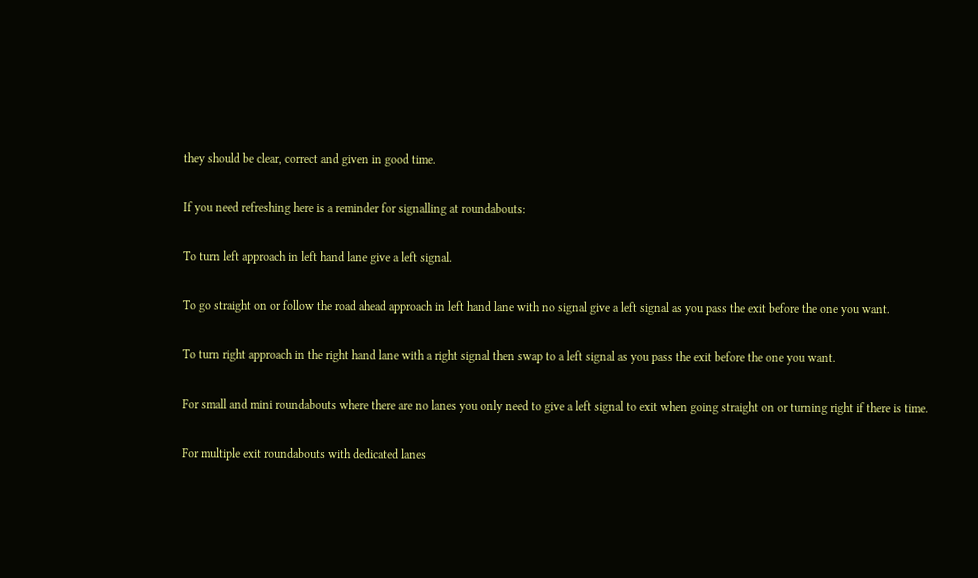they should be clear, correct and given in good time.

If you need refreshing here is a reminder for signalling at roundabouts:

To turn left approach in left hand lane give a left signal.

To go straight on or follow the road ahead approach in left hand lane with no signal give a left signal as you pass the exit before the one you want.

To turn right approach in the right hand lane with a right signal then swap to a left signal as you pass the exit before the one you want.

For small and mini roundabouts where there are no lanes you only need to give a left signal to exit when going straight on or turning right if there is time.

For multiple exit roundabouts with dedicated lanes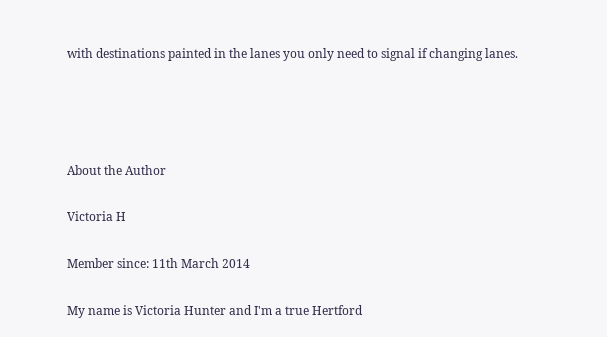with destinations painted in the lanes you only need to signal if changing lanes.




About the Author

Victoria H

Member since: 11th March 2014

My name is Victoria Hunter and I'm a true Hertford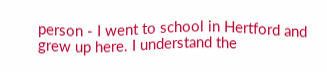person - I went to school in Hertford and grew up here. I understand the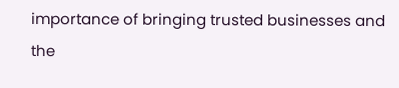importance of bringing trusted businesses and the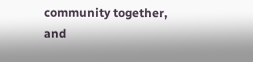community together, and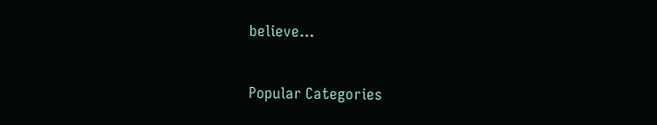believe...

Popular Categories